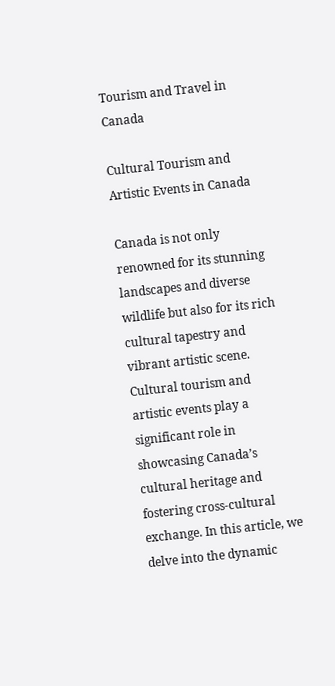Tourism and Travel in Canada

Cultural Tourism and Artistic Events in Canada

Canada is not only renowned for its stunning landscapes and diverse wildlife but also for its rich cultural tapestry and vibrant artistic scene. Cultural tourism and artistic events play a significant role in showcasing Canada’s cultural heritage and fostering cross-cultural exchange. In this article, we delve into the dynamic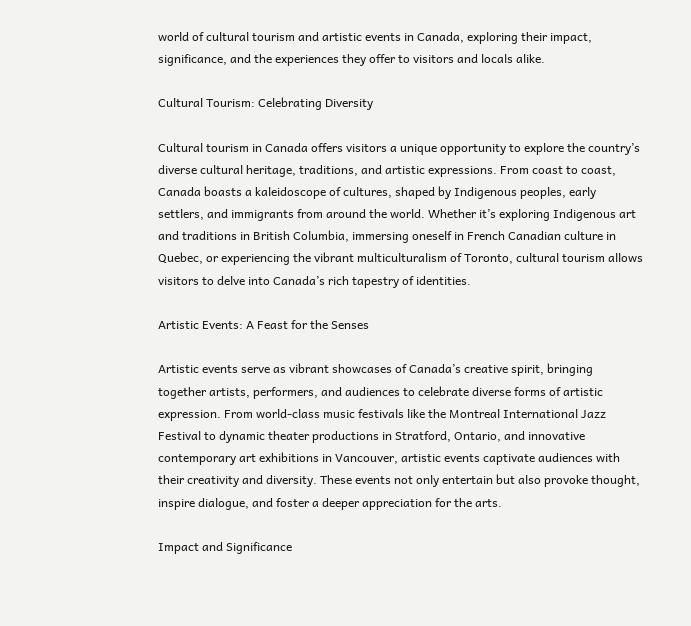world of cultural tourism and artistic events in Canada, exploring their impact, significance, and the experiences they offer to visitors and locals alike.

Cultural Tourism: Celebrating Diversity

Cultural tourism in Canada offers visitors a unique opportunity to explore the country’s diverse cultural heritage, traditions, and artistic expressions. From coast to coast, Canada boasts a kaleidoscope of cultures, shaped by Indigenous peoples, early settlers, and immigrants from around the world. Whether it’s exploring Indigenous art and traditions in British Columbia, immersing oneself in French Canadian culture in Quebec, or experiencing the vibrant multiculturalism of Toronto, cultural tourism allows visitors to delve into Canada’s rich tapestry of identities.

Artistic Events: A Feast for the Senses

Artistic events serve as vibrant showcases of Canada’s creative spirit, bringing together artists, performers, and audiences to celebrate diverse forms of artistic expression. From world-class music festivals like the Montreal International Jazz Festival to dynamic theater productions in Stratford, Ontario, and innovative contemporary art exhibitions in Vancouver, artistic events captivate audiences with their creativity and diversity. These events not only entertain but also provoke thought, inspire dialogue, and foster a deeper appreciation for the arts.

Impact and Significance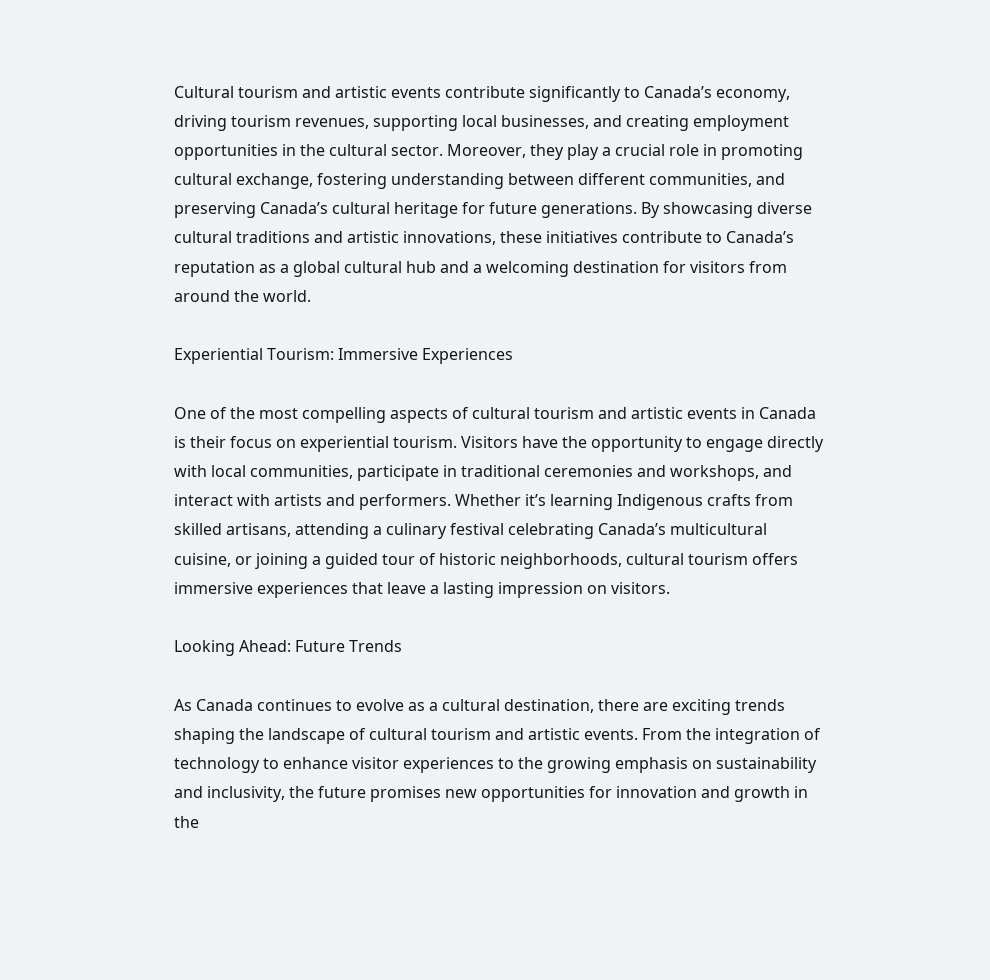Cultural tourism and artistic events contribute significantly to Canada’s economy, driving tourism revenues, supporting local businesses, and creating employment opportunities in the cultural sector. Moreover, they play a crucial role in promoting cultural exchange, fostering understanding between different communities, and preserving Canada’s cultural heritage for future generations. By showcasing diverse cultural traditions and artistic innovations, these initiatives contribute to Canada’s reputation as a global cultural hub and a welcoming destination for visitors from around the world.

Experiential Tourism: Immersive Experiences

One of the most compelling aspects of cultural tourism and artistic events in Canada is their focus on experiential tourism. Visitors have the opportunity to engage directly with local communities, participate in traditional ceremonies and workshops, and interact with artists and performers. Whether it’s learning Indigenous crafts from skilled artisans, attending a culinary festival celebrating Canada’s multicultural cuisine, or joining a guided tour of historic neighborhoods, cultural tourism offers immersive experiences that leave a lasting impression on visitors.

Looking Ahead: Future Trends

As Canada continues to evolve as a cultural destination, there are exciting trends shaping the landscape of cultural tourism and artistic events. From the integration of technology to enhance visitor experiences to the growing emphasis on sustainability and inclusivity, the future promises new opportunities for innovation and growth in the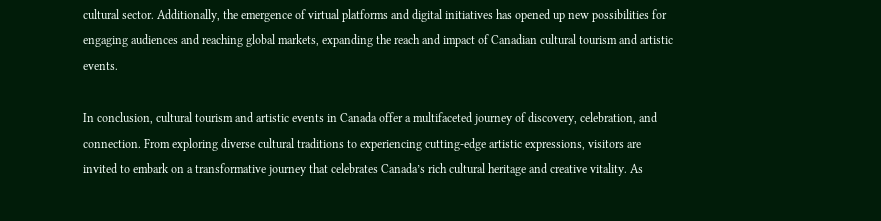cultural sector. Additionally, the emergence of virtual platforms and digital initiatives has opened up new possibilities for engaging audiences and reaching global markets, expanding the reach and impact of Canadian cultural tourism and artistic events.

In conclusion, cultural tourism and artistic events in Canada offer a multifaceted journey of discovery, celebration, and connection. From exploring diverse cultural traditions to experiencing cutting-edge artistic expressions, visitors are invited to embark on a transformative journey that celebrates Canada’s rich cultural heritage and creative vitality. As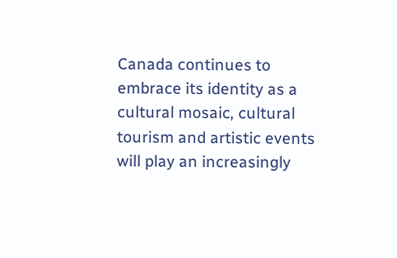Canada continues to embrace its identity as a cultural mosaic, cultural tourism and artistic events will play an increasingly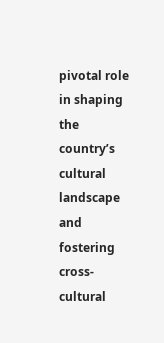pivotal role in shaping the country’s cultural landscape and fostering cross-cultural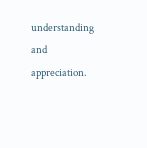understanding and appreciation.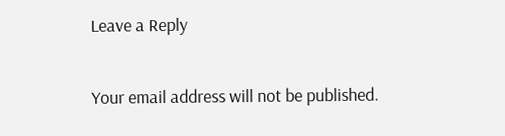Leave a Reply

Your email address will not be published.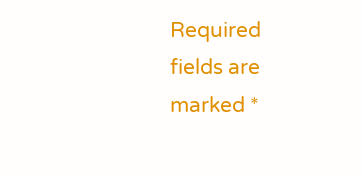Required fields are marked *